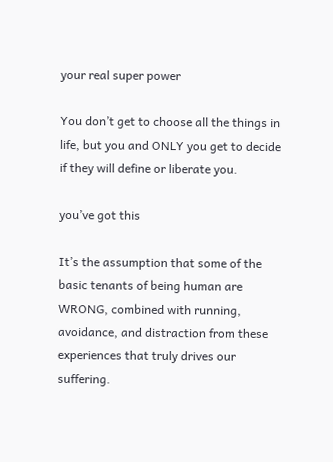your real super power

You don’t get to choose all the things in life, but you and ONLY you get to decide if they will define or liberate you.

you’ve got this

It’s the assumption that some of the basic tenants of being human are WRONG, combined with running, avoidance, and distraction from these experiences that truly drives our suffering.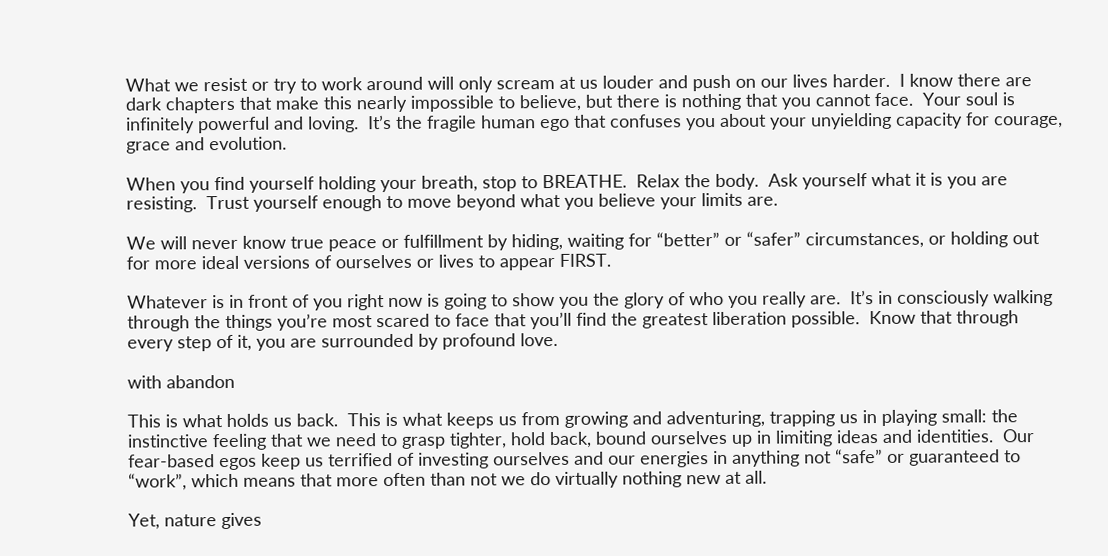What we resist or try to work around will only scream at us louder and push on our lives harder.  I know there are dark chapters that make this nearly impossible to believe, but there is nothing that you cannot face.  Your soul is infinitely powerful and loving.  It’s the fragile human ego that confuses you about your unyielding capacity for courage, grace and evolution.

When you find yourself holding your breath, stop to BREATHE.  Relax the body.  Ask yourself what it is you are resisting.  Trust yourself enough to move beyond what you believe your limits are.

We will never know true peace or fulfillment by hiding, waiting for “better” or “safer” circumstances, or holding out for more ideal versions of ourselves or lives to appear FIRST.

Whatever is in front of you right now is going to show you the glory of who you really are.  It’s in consciously walking through the things you’re most scared to face that you’ll find the greatest liberation possible.  Know that through every step of it, you are surrounded by profound love.

with abandon

This is what holds us back.  This is what keeps us from growing and adventuring, trapping us in playing small: the instinctive feeling that we need to grasp tighter, hold back, bound ourselves up in limiting ideas and identities.  Our fear-based egos keep us terrified of investing ourselves and our energies in anything not “safe” or guaranteed to “work”, which means that more often than not we do virtually nothing new at all.

Yet, nature gives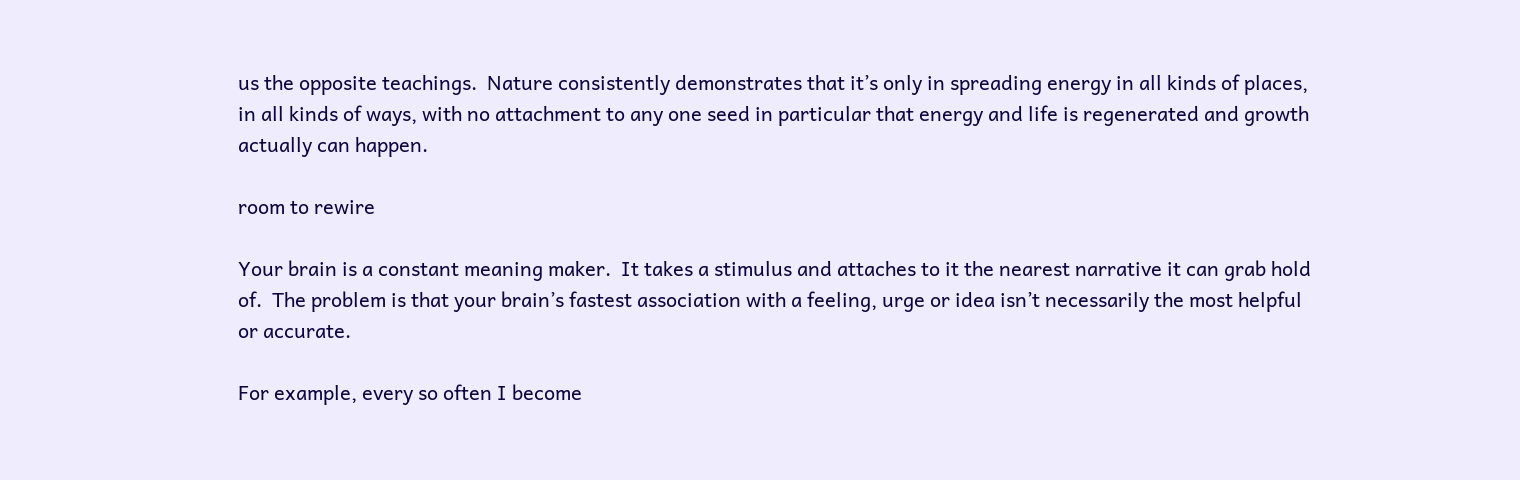us the opposite teachings.  Nature consistently demonstrates that it’s only in spreading energy in all kinds of places, in all kinds of ways, with no attachment to any one seed in particular that energy and life is regenerated and growth actually can happen.

room to rewire

Your brain is a constant meaning maker.  It takes a stimulus and attaches to it the nearest narrative it can grab hold of.  The problem is that your brain’s fastest association with a feeling, urge or idea isn’t necessarily the most helpful or accurate.

For example, every so often I become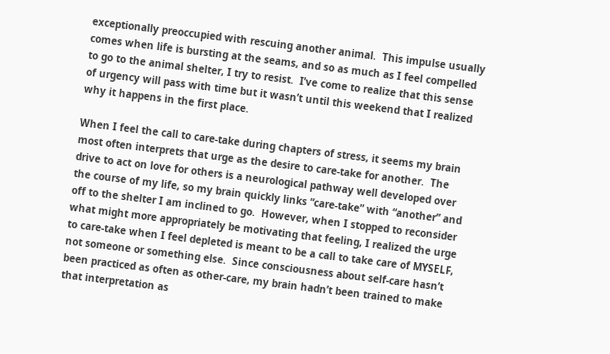exceptionally preoccupied with rescuing another animal.  This impulse usually comes when life is bursting at the seams, and so as much as I feel compelled to go to the animal shelter, I try to resist.  I’ve come to realize that this sense of urgency will pass with time but it wasn’t until this weekend that I realized why it happens in the first place.

When I feel the call to care-take during chapters of stress, it seems my brain most often interprets that urge as the desire to care-take for another.  The drive to act on love for others is a neurological pathway well developed over the course of my life, so my brain quickly links “care-take” with “another” and off to the shelter I am inclined to go.  However, when I stopped to reconsider what might more appropriately be motivating that feeling, I realized the urge to care-take when I feel depleted is meant to be a call to take care of MYSELF, not someone or something else.  Since consciousness about self-care hasn’t been practiced as often as other-care, my brain hadn’t been trained to make that interpretation as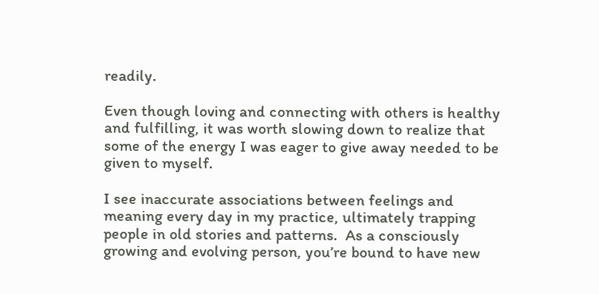readily.

Even though loving and connecting with others is healthy and fulfilling, it was worth slowing down to realize that some of the energy I was eager to give away needed to be given to myself.

I see inaccurate associations between feelings and meaning every day in my practice, ultimately trapping people in old stories and patterns.  As a consciously growing and evolving person, you’re bound to have new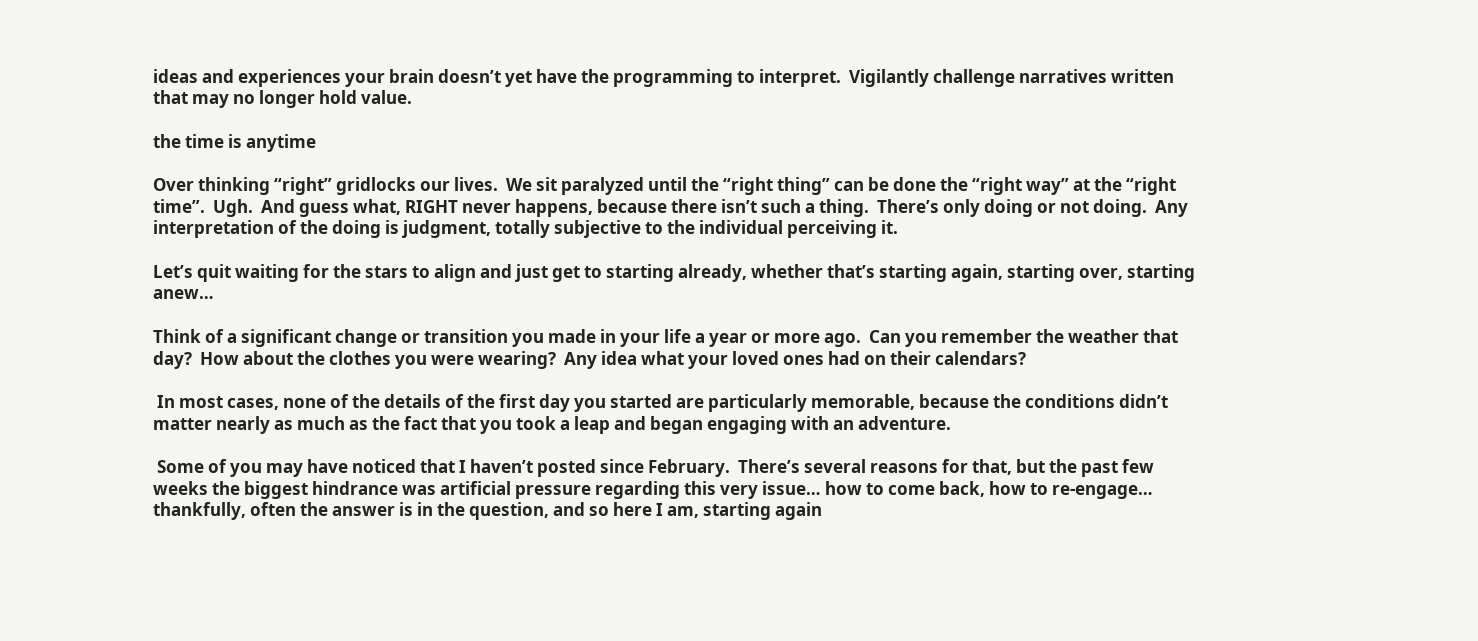ideas and experiences your brain doesn’t yet have the programming to interpret.  Vigilantly challenge narratives written that may no longer hold value.

the time is anytime

Over thinking “right” gridlocks our lives.  We sit paralyzed until the “right thing” can be done the “right way” at the “right time”.  Ugh.  And guess what, RIGHT never happens, because there isn’t such a thing.  There’s only doing or not doing.  Any interpretation of the doing is judgment, totally subjective to the individual perceiving it.

Let’s quit waiting for the stars to align and just get to starting already, whether that’s starting again, starting over, starting anew…

Think of a significant change or transition you made in your life a year or more ago.  Can you remember the weather that day?  How about the clothes you were wearing?  Any idea what your loved ones had on their calendars?

 In most cases, none of the details of the first day you started are particularly memorable, because the conditions didn’t matter nearly as much as the fact that you took a leap and began engaging with an adventure.

 Some of you may have noticed that I haven’t posted since February.  There’s several reasons for that, but the past few weeks the biggest hindrance was artificial pressure regarding this very issue… how to come back, how to re-engage… thankfully, often the answer is in the question, and so here I am, starting again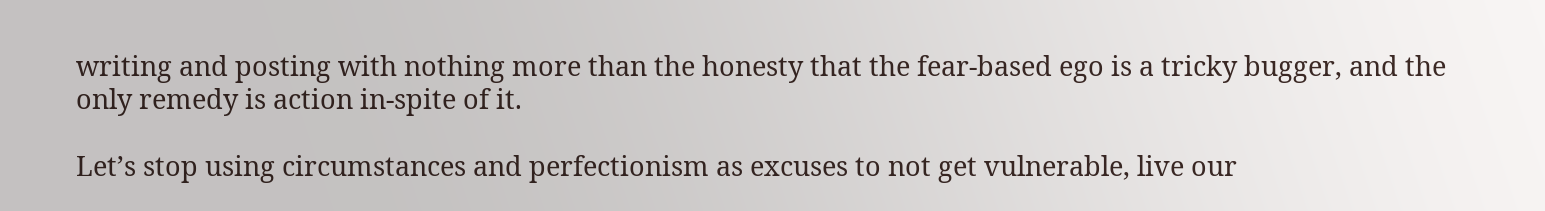writing and posting with nothing more than the honesty that the fear-based ego is a tricky bugger, and the only remedy is action in-spite of it.

Let’s stop using circumstances and perfectionism as excuses to not get vulnerable, live our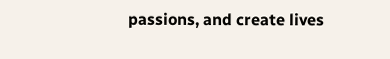passions, and create lives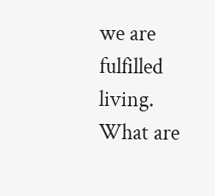we are fulfilled living.  What are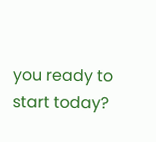you ready to start today?